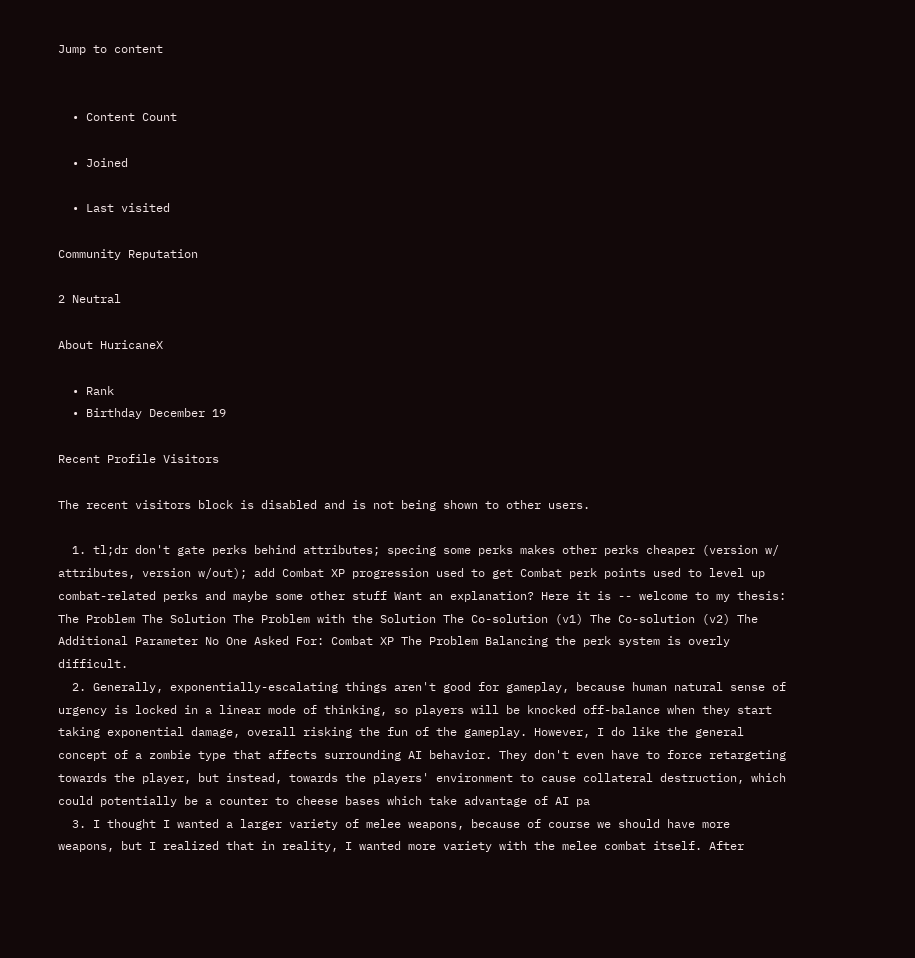Jump to content


  • Content Count

  • Joined

  • Last visited

Community Reputation

2 Neutral

About HuricaneX

  • Rank
  • Birthday December 19

Recent Profile Visitors

The recent visitors block is disabled and is not being shown to other users.

  1. tl;dr don't gate perks behind attributes; specing some perks makes other perks cheaper (version w/ attributes, version w/out); add Combat XP progression used to get Combat perk points used to level up combat-related perks and maybe some other stuff Want an explanation? Here it is -- welcome to my thesis: The Problem The Solution The Problem with the Solution The Co-solution (v1) The Co-solution (v2) The Additional Parameter No One Asked For: Combat XP The Problem Balancing the perk system is overly difficult.
  2. Generally, exponentially-escalating things aren't good for gameplay, because human natural sense of urgency is locked in a linear mode of thinking, so players will be knocked off-balance when they start taking exponential damage, overall risking the fun of the gameplay. However, I do like the general concept of a zombie type that affects surrounding AI behavior. They don't even have to force retargeting towards the player, but instead, towards the players' environment to cause collateral destruction, which could potentially be a counter to cheese bases which take advantage of AI pa
  3. I thought I wanted a larger variety of melee weapons, because of course we should have more weapons, but I realized that in reality, I wanted more variety with the melee combat itself. After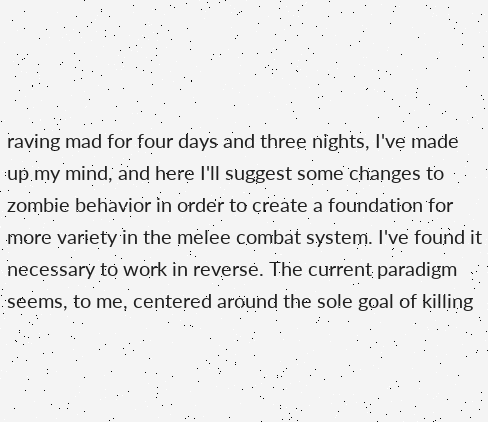raving mad for four days and three nights, I've made up my mind, and here I'll suggest some changes to zombie behavior in order to create a foundation for more variety in the melee combat system. I've found it necessary to work in reverse. The current paradigm seems, to me, centered around the sole goal of killing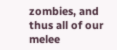zombies, and thus all of our melee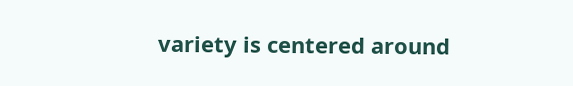variety is centered around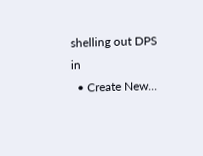shelling out DPS in
  • Create New...